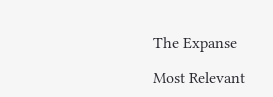The Expanse

Most Relevant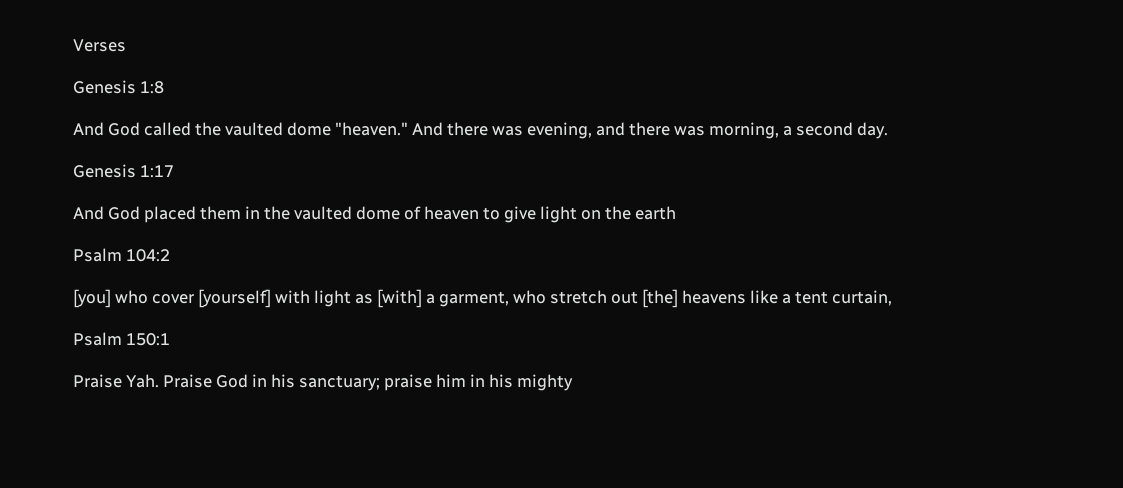Verses

Genesis 1:8

And God called the vaulted dome "heaven." And there was evening, and there was morning, a second day.

Genesis 1:17

And God placed them in the vaulted dome of heaven to give light on the earth

Psalm 104:2

[you] who cover [yourself] with light as [with] a garment, who stretch out [the] heavens like a tent curtain,

Psalm 150:1

Praise Yah. Praise God in his sanctuary; praise him in his mighty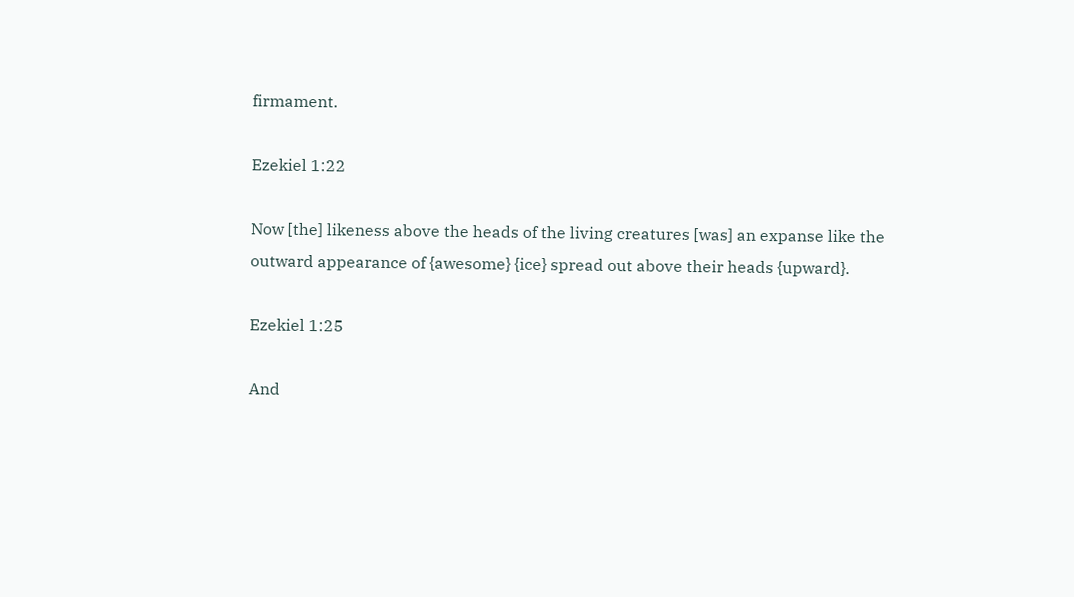firmament.

Ezekiel 1:22

Now [the] likeness above the heads of the living creatures [was] an expanse like the outward appearance of {awesome} {ice} spread out above their heads {upward}.

Ezekiel 1:25

And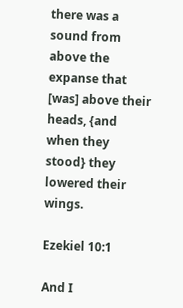there was a sound from above the expanse that [was] above their heads, {and when they stood} they lowered their wings.

Ezekiel 10:1

And I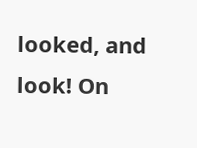looked, and look! On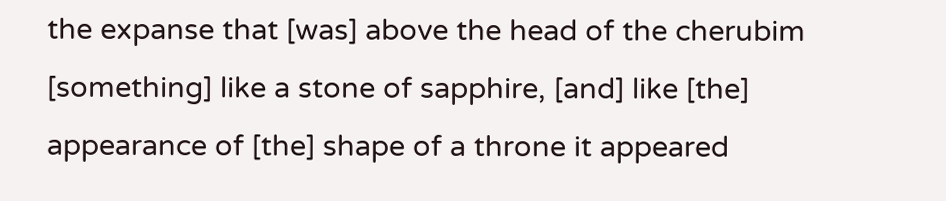the expanse that [was] above the head of the cherubim [something] like a stone of sapphire, [and] like [the] appearance of [the] shape of a throne it appeared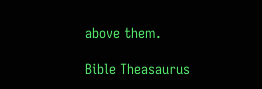above them.

Bible Theasaurus